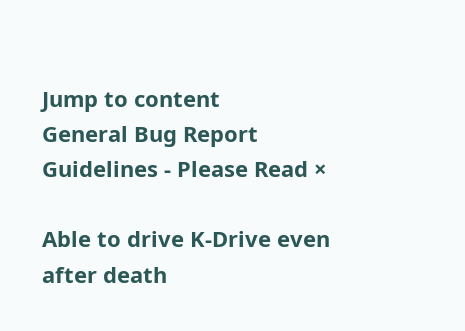Jump to content
General Bug Report Guidelines - Please Read ×

Able to drive K-Drive even after death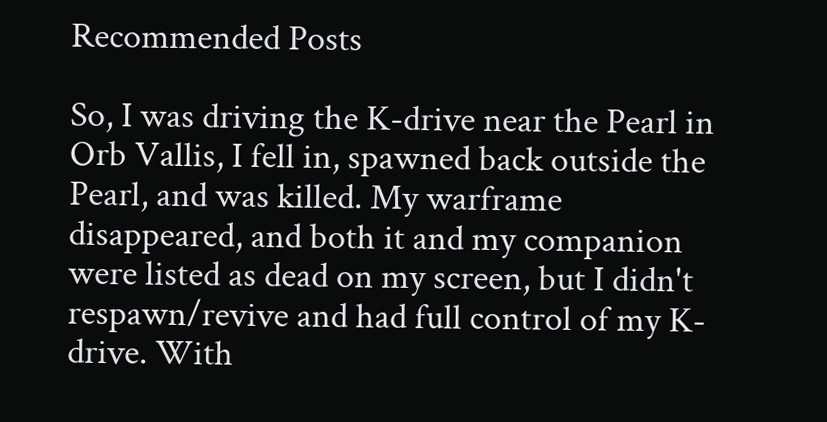Recommended Posts

So, I was driving the K-drive near the Pearl in Orb Vallis, I fell in, spawned back outside the Pearl, and was killed. My warframe disappeared, and both it and my companion were listed as dead on my screen, but I didn't respawn/revive and had full control of my K-drive. With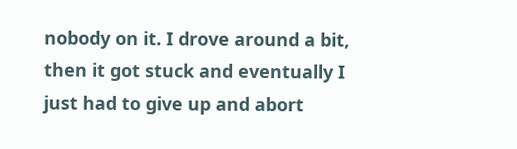nobody on it. I drove around a bit, then it got stuck and eventually I just had to give up and abort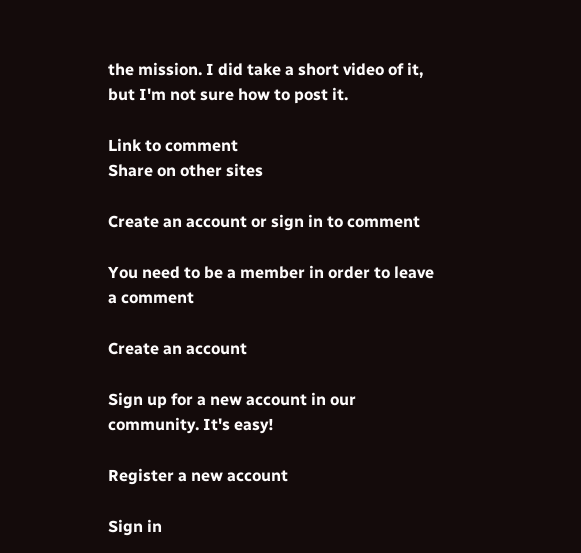the mission. I did take a short video of it, but I'm not sure how to post it.

Link to comment
Share on other sites

Create an account or sign in to comment

You need to be a member in order to leave a comment

Create an account

Sign up for a new account in our community. It's easy!

Register a new account

Sign in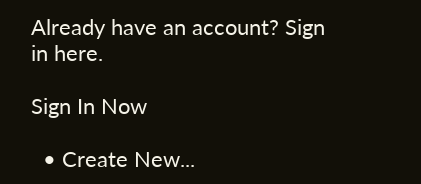Already have an account? Sign in here.

Sign In Now

  • Create New...